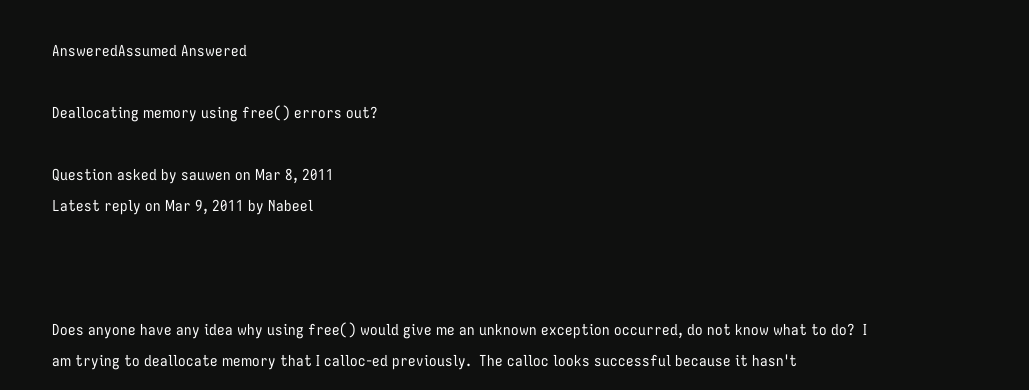AnsweredAssumed Answered

Deallocating memory using free() errors out?

Question asked by sauwen on Mar 8, 2011
Latest reply on Mar 9, 2011 by Nabeel



Does anyone have any idea why using free() would give me an unknown exception occurred, do not know what to do?  I am trying to deallocate memory that I calloc-ed previously.  The calloc looks successful because it hasn't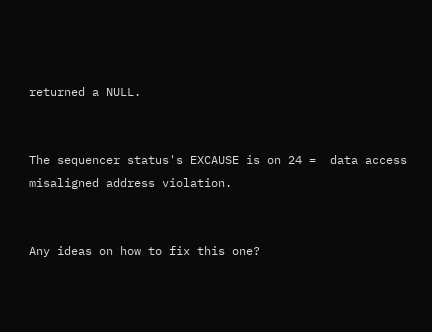returned a NULL.


The sequencer status's EXCAUSE is on 24 =  data access misaligned address violation.


Any ideas on how to fix this one?